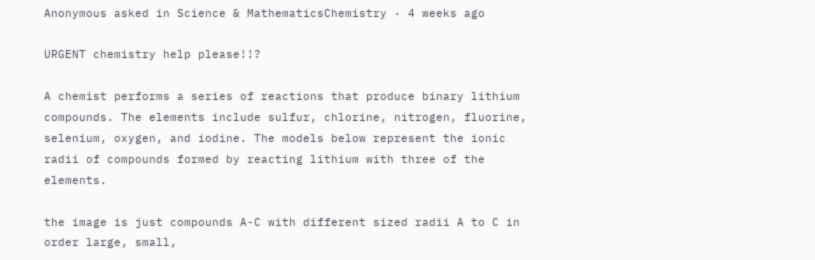Anonymous asked in Science & MathematicsChemistry · 4 weeks ago

URGENT chemistry help please!!?

A chemist performs a series of reactions that produce binary lithium compounds. The elements include sulfur, chlorine, nitrogen, fluorine, selenium, oxygen, and iodine. The models below represent the ionic radii of compounds formed by reacting lithium with three of the elements.

the image is just compounds A-C with different sized radii A to C in order large, small,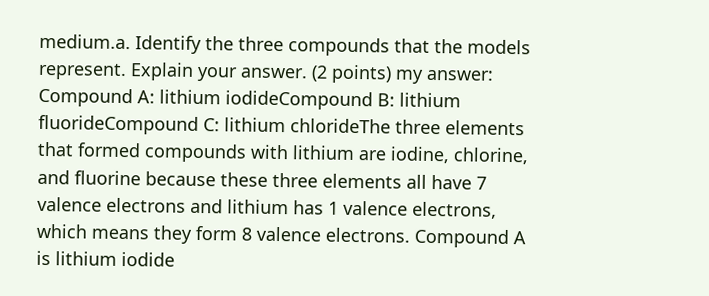medium.a. Identify the three compounds that the models represent. Explain your answer. (2 points) my answer: Compound A: lithium iodideCompound B: lithium fluorideCompound C: lithium chlorideThe three elements that formed compounds with lithium are iodine, chlorine, and fluorine because these three elements all have 7 valence electrons and lithium has 1 valence electrons, which means they form 8 valence electrons. Compound A is lithium iodide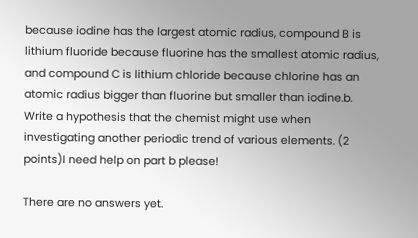because iodine has the largest atomic radius, compound B is lithium fluoride because fluorine has the smallest atomic radius, and compound C is lithium chloride because chlorine has an atomic radius bigger than fluorine but smaller than iodine.b. Write a hypothesis that the chemist might use when investigating another periodic trend of various elements. (2 points)I need help on part b please!

There are no answers yet.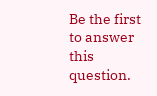Be the first to answer this question.